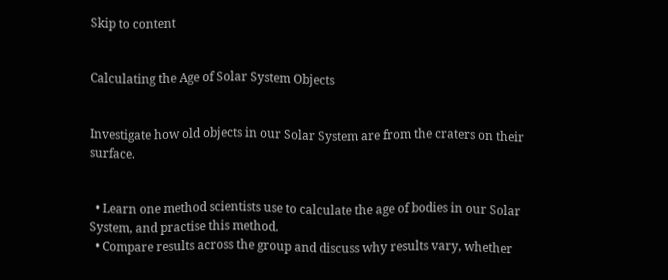Skip to content


Calculating the Age of Solar System Objects


Investigate how old objects in our Solar System are from the craters on their surface.


  • Learn one method scientists use to calculate the age of bodies in our Solar System, and practise this method.
  • Compare results across the group and discuss why results vary, whether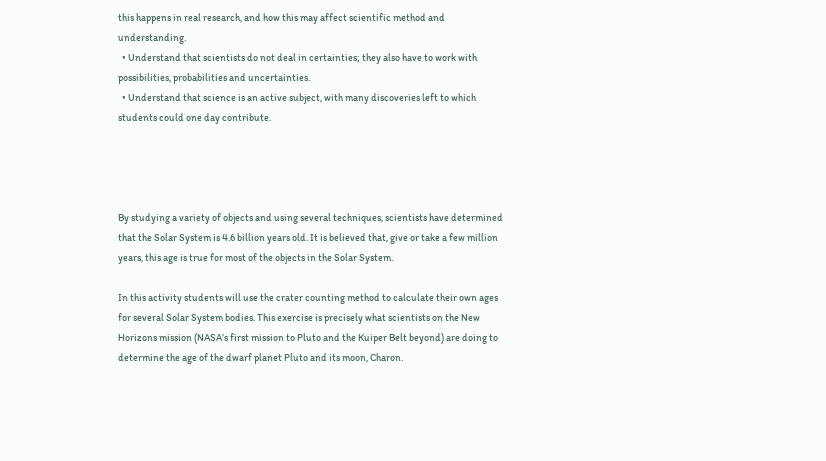this happens in real research, and how this may affect scientific method and understanding.
  • Understand that scientists do not deal in certainties; they also have to work with possibilities, probabilities and uncertainties.
  • Understand that science is an active subject, with many discoveries left to which students could one day contribute.




By studying a variety of objects and using several techniques, scientists have determined that the Solar System is 4.6 billion years old. It is believed that, give or take a few million years, this age is true for most of the objects in the Solar System.

In this activity students will use the crater counting method to calculate their own ages for several Solar System bodies. This exercise is precisely what scientists on the New Horizons mission (NASA’s first mission to Pluto and the Kuiper Belt beyond) are doing to determine the age of the dwarf planet Pluto and its moon, Charon.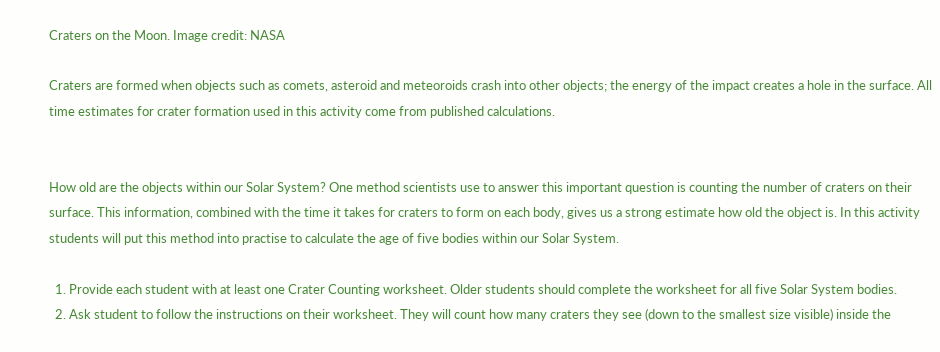Craters on the Moon. Image credit: NASA

Craters are formed when objects such as comets, asteroid and meteoroids crash into other objects; the energy of the impact creates a hole in the surface. All time estimates for crater formation used in this activity come from published calculations.


How old are the objects within our Solar System? One method scientists use to answer this important question is counting the number of craters on their surface. This information, combined with the time it takes for craters to form on each body, gives us a strong estimate how old the object is. In this activity students will put this method into practise to calculate the age of five bodies within our Solar System.

  1. Provide each student with at least one Crater Counting worksheet. Older students should complete the worksheet for all five Solar System bodies.
  2. Ask student to follow the instructions on their worksheet. They will count how many craters they see (down to the smallest size visible) inside the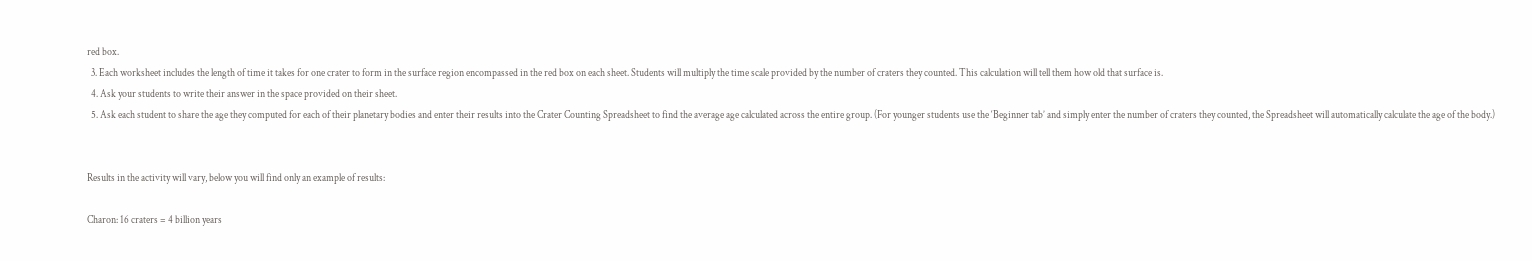red box.
  3. Each worksheet includes the length of time it takes for one crater to form in the surface region encompassed in the red box on each sheet. Students will multiply the time scale provided by the number of craters they counted. This calculation will tell them how old that surface is.
  4. Ask your students to write their answer in the space provided on their sheet.
  5. Ask each student to share the age they computed for each of their planetary bodies and enter their results into the Crater Counting Spreadsheet to find the average age calculated across the entire group. (For younger students use the ‘Beginner tab’ and simply enter the number of craters they counted, the Spreadsheet will automatically calculate the age of the body.)


Results in the activity will vary, below you will find only an example of results:

Charon: 16 craters = 4 billion years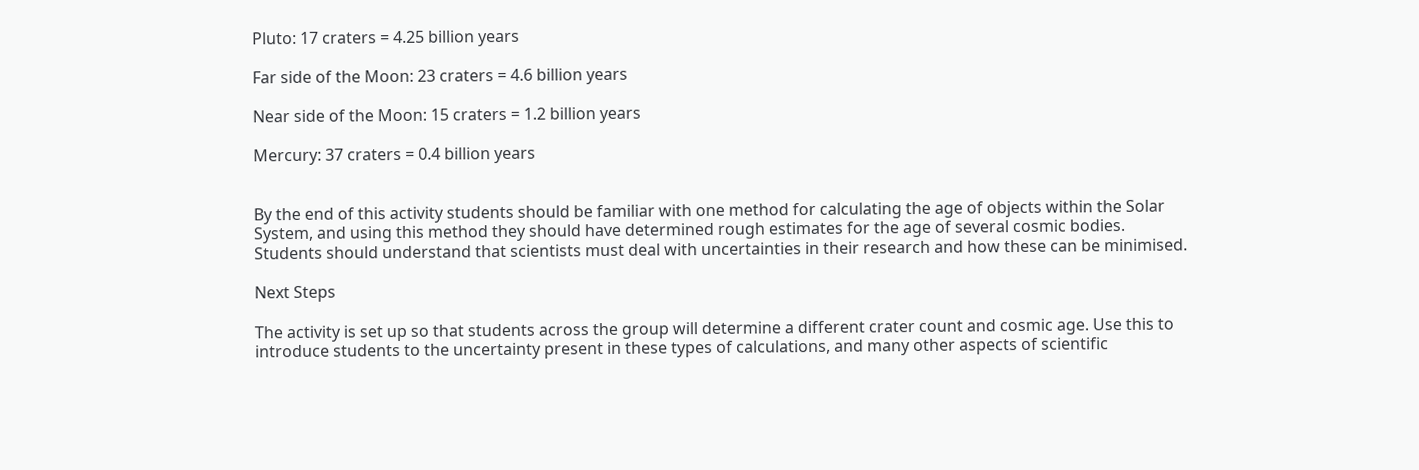Pluto: 17 craters = 4.25 billion years

Far side of the Moon: 23 craters = 4.6 billion years

Near side of the Moon: 15 craters = 1.2 billion years

Mercury: 37 craters = 0.4 billion years


By the end of this activity students should be familiar with one method for calculating the age of objects within the Solar System, and using this method they should have determined rough estimates for the age of several cosmic bodies. Students should understand that scientists must deal with uncertainties in their research and how these can be minimised.

Next Steps

The activity is set up so that students across the group will determine a different crater count and cosmic age. Use this to introduce students to the uncertainty present in these types of calculations, and many other aspects of scientific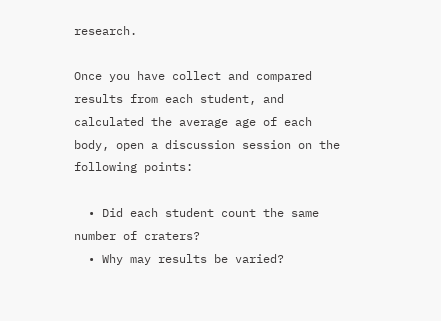research.

Once you have collect and compared results from each student, and calculated the average age of each body, open a discussion session on the following points:

  • Did each student count the same number of craters?
  • Why may results be varied?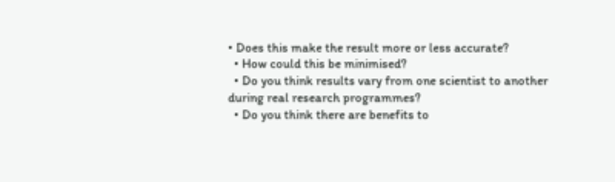• Does this make the result more or less accurate?
  • How could this be minimised?
  • Do you think results vary from one scientist to another during real research programmes?
  • Do you think there are benefits to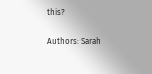this?

Authors: Sarah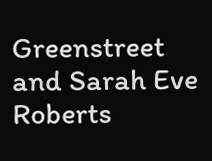Greenstreet and Sarah Eve Roberts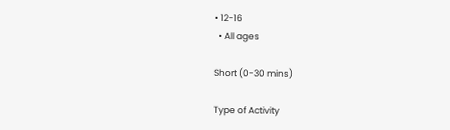• 12-16
  • All ages

Short (0-30 mins)

Type of Activity